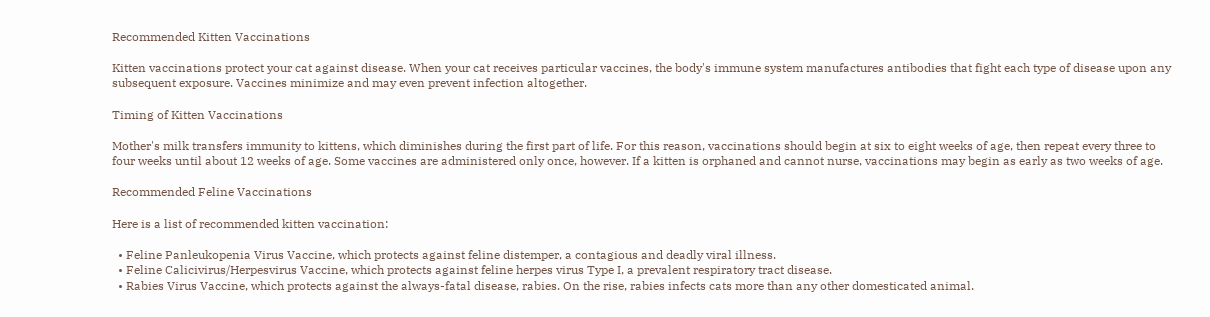Recommended Kitten Vaccinations

Kitten vaccinations protect your cat against disease. When your cat receives particular vaccines, the body's immune system manufactures antibodies that fight each type of disease upon any subsequent exposure. Vaccines minimize and may even prevent infection altogether.

Timing of Kitten Vaccinations

Mother's milk transfers immunity to kittens, which diminishes during the first part of life. For this reason, vaccinations should begin at six to eight weeks of age, then repeat every three to four weeks until about 12 weeks of age. Some vaccines are administered only once, however. If a kitten is orphaned and cannot nurse, vaccinations may begin as early as two weeks of age.

Recommended Feline Vaccinations

Here is a list of recommended kitten vaccination:

  • Feline Panleukopenia Virus Vaccine, which protects against feline distemper, a contagious and deadly viral illness.
  • Feline Calicivirus/Herpesvirus Vaccine, which protects against feline herpes virus Type I, a prevalent respiratory tract disease.
  • Rabies Virus Vaccine, which protects against the always-fatal disease, rabies. On the rise, rabies infects cats more than any other domesticated animal.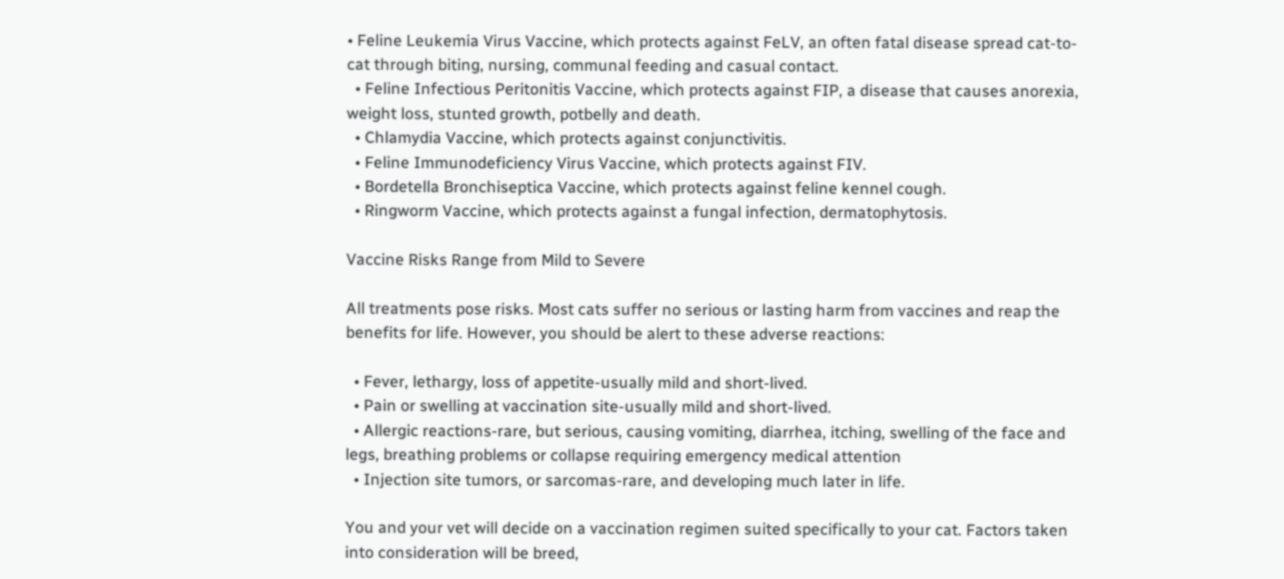• Feline Leukemia Virus Vaccine, which protects against FeLV, an often fatal disease spread cat-to-cat through biting, nursing, communal feeding and casual contact.
  • Feline Infectious Peritonitis Vaccine, which protects against FIP, a disease that causes anorexia, weight loss, stunted growth, potbelly and death.
  • Chlamydia Vaccine, which protects against conjunctivitis.
  • Feline Immunodeficiency Virus Vaccine, which protects against FIV.
  • Bordetella Bronchiseptica Vaccine, which protects against feline kennel cough.
  • Ringworm Vaccine, which protects against a fungal infection, dermatophytosis.

Vaccine Risks Range from Mild to Severe

All treatments pose risks. Most cats suffer no serious or lasting harm from vaccines and reap the benefits for life. However, you should be alert to these adverse reactions:

  • Fever, lethargy, loss of appetite-usually mild and short-lived.
  • Pain or swelling at vaccination site-usually mild and short-lived.
  • Allergic reactions-rare, but serious, causing vomiting, diarrhea, itching, swelling of the face and legs, breathing problems or collapse requiring emergency medical attention
  • Injection site tumors, or sarcomas-rare, and developing much later in life.

You and your vet will decide on a vaccination regimen suited specifically to your cat. Factors taken into consideration will be breed,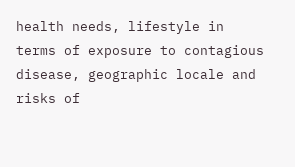health needs, lifestyle in terms of exposure to contagious disease, geographic locale and risks of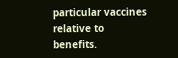particular vaccines relative to benefits.